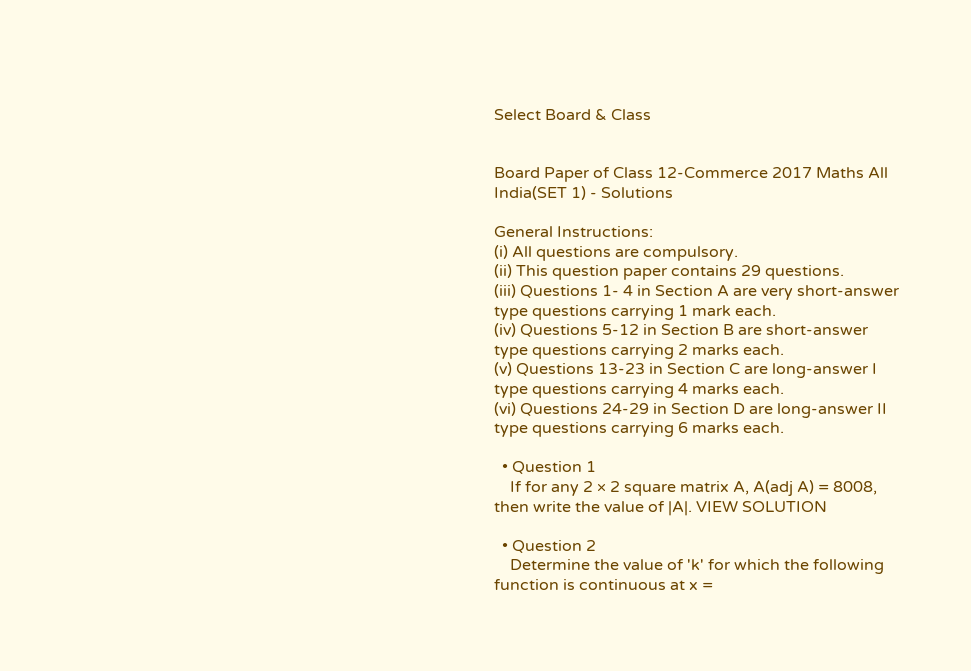Select Board & Class


Board Paper of Class 12-Commerce 2017 Maths All India(SET 1) - Solutions

General Instructions:
(i) All questions are compulsory.
(ii) This question paper contains 29 questions.
(iii) Questions 1- 4 in Section A are very short-answer type questions carrying 1 mark each.
(iv) Questions 5-12 in Section B are short-answer type questions carrying 2 marks each.
(v) Questions 13-23 in Section C are long-answer I type questions carrying 4 marks each.
(vi) Questions 24-29 in Section D are long-answer II type questions carrying 6 marks each.

  • Question 1
    If for any 2 × 2 square matrix A, A(adj A) = 8008, then write the value of |A|. VIEW SOLUTION

  • Question 2
    Determine the value of 'k' for which the following function is continuous at x =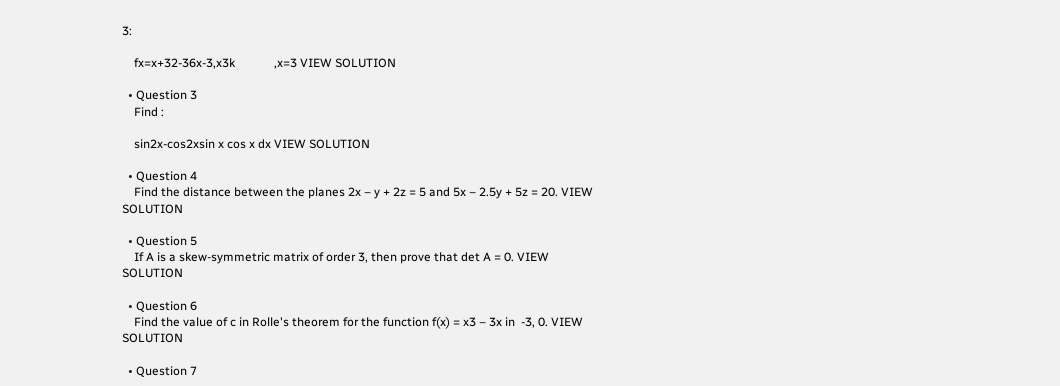3:

    fx=x+32-36x-3,x3k             ,x=3 VIEW SOLUTION

  • Question 3
    Find :

    sin2x-cos2xsin x cos x dx VIEW SOLUTION

  • Question 4
    Find the distance between the planes 2x – y + 2z = 5 and 5x – 2.5y + 5z = 20. VIEW SOLUTION

  • Question 5
    If A is a skew-symmetric matrix of order 3, then prove that det A = 0. VIEW SOLUTION

  • Question 6
    Find the value of c in Rolle's theorem for the function f(x) = x3 – 3x in  -3, 0. VIEW SOLUTION

  • Question 7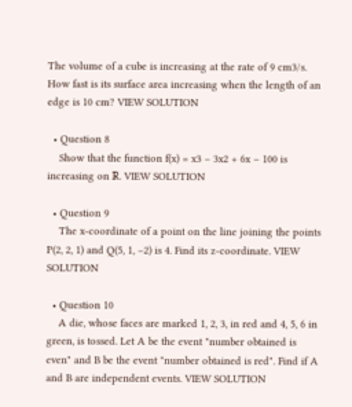The volume of a cube is increasing at the rate of 9 cm3/s. How fast is its surface area increasing when the length of an edge is 10 cm? VIEW SOLUTION

  • Question 8
    Show that the function f(x) = x3 – 3x2 + 6x – 100 is increasing on ℝ. VIEW SOLUTION

  • Question 9
    The x-coordinate of a point on the line joining the points P(2, 2, 1) and Q(5, 1, –2) is 4. Find its z-coordinate. VIEW SOLUTION

  • Question 10
    A die, whose faces are marked 1, 2, 3, in red and 4, 5, 6 in green, is tossed. Let A be the event "number obtained is even" and B be the event "number obtained is red". Find if A and B are independent events. VIEW SOLUTION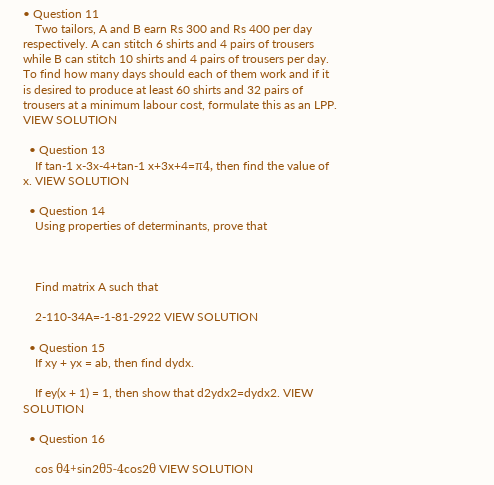• Question 11
    Two tailors, A and B earn Rs 300 and Rs 400 per day respectively. A can stitch 6 shirts and 4 pairs of trousers while B can stitch 10 shirts and 4 pairs of trousers per day. To find how many days should each of them work and if it is desired to produce at least 60 shirts and 32 pairs of trousers at a minimum labour cost, formulate this as an LPP. VIEW SOLUTION

  • Question 13
    If tan-1 x-3x-4+tan-1 x+3x+4=π4, then find the value of x. VIEW SOLUTION

  • Question 14
    Using properties of determinants, prove that



    Find matrix A such that

    2-110-34A=-1-81-2922 VIEW SOLUTION

  • Question 15
    If xy + yx = ab, then find dydx.

    If ey(x + 1) = 1, then show that d2ydx2=dydx2. VIEW SOLUTION

  • Question 16

    cos θ4+sin2θ5-4cos2θ VIEW SOLUTION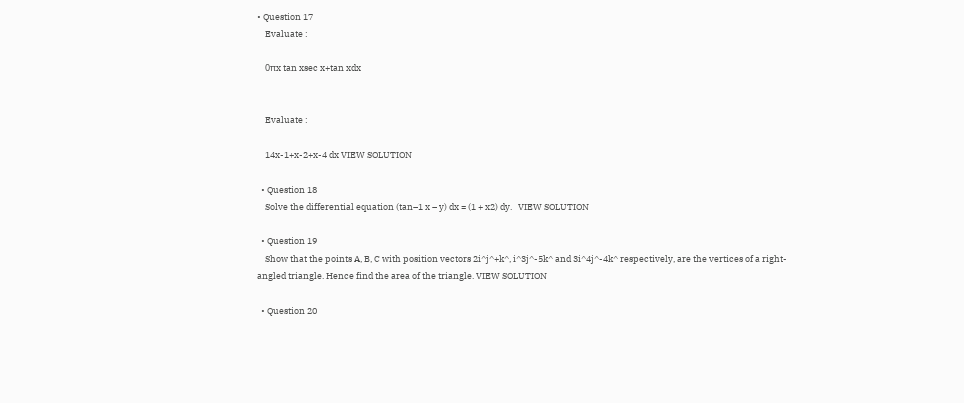• Question 17
    Evaluate :

    0πx tan xsec x+tan xdx


    Evaluate :

    14x-1+x-2+x-4 dx VIEW SOLUTION

  • Question 18
    Solve the differential equation (tan–1 x – y) dx = (1 + x2) dy.   VIEW SOLUTION

  • Question 19
    Show that the points A, B, C with position vectors 2i^j^+k^, i^3j^-5k^ and 3i^4j^-4k^ respectively, are the vertices of a right-angled triangle. Hence find the area of the triangle. VIEW SOLUTION

  • Question 20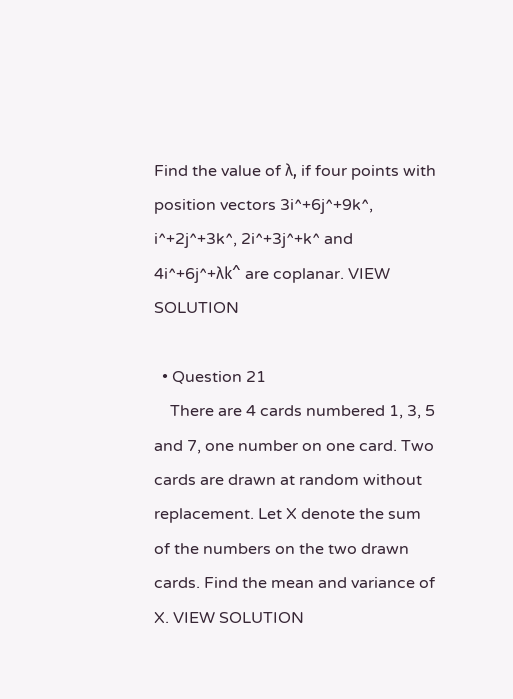Find the value of λ, if four points with position vectors 3i^+6j^+9k^, i^+2j^+3k^, 2i^+3j^+k^ and 4i^+6j^+λk^ are coplanar. VIEW SOLUTION

  • Question 21
    There are 4 cards numbered 1, 3, 5 and 7, one number on one card. Two cards are drawn at random without replacement. Let X denote the sum of the numbers on the two drawn cards. Find the mean and variance of X. VIEW SOLUTION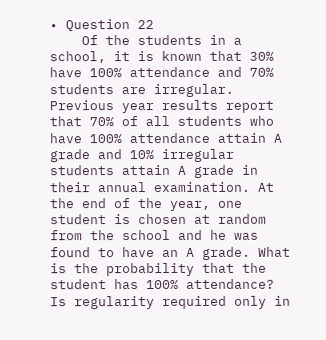• Question 22
    Of the students in a school, it is known that 30% have 100% attendance and 70% students are irregular. Previous year results report that 70% of all students who have 100% attendance attain A grade and 10% irregular students attain A grade in their annual examination. At the end of the year, one student is chosen at random from the school and he was found to have an A grade. What is the probability that the student has 100% attendance? Is regularity required only in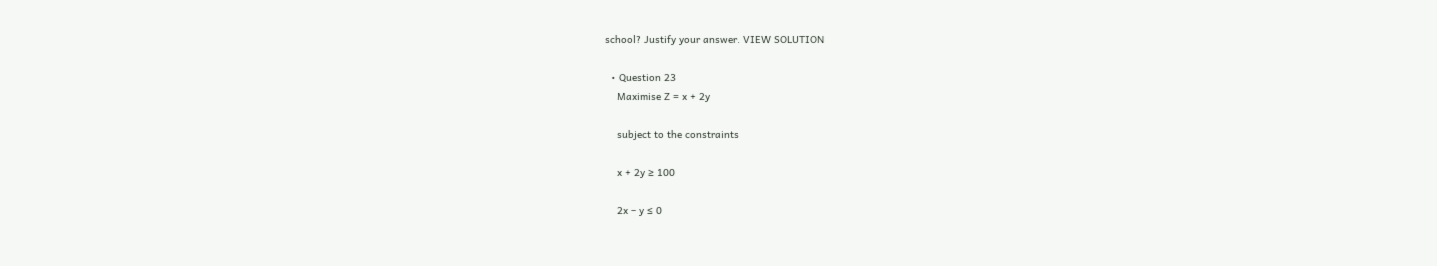school? Justify your answer. VIEW SOLUTION

  • Question 23
    Maximise Z = x + 2y

    subject to the constraints

    x + 2y ≥ 100

    2x – y ≤ 0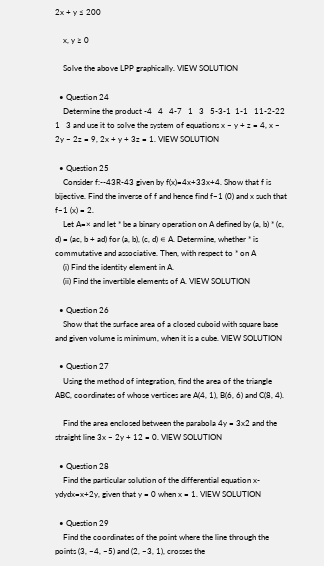2x + y ≤ 200

    x, y ≥ 0

    Solve the above LPP graphically. VIEW SOLUTION

  • Question 24
    Determine the product -4   4   4-7   1   3   5-3-1  1-1   11-2-22   1   3 and use it to solve the system of equations x – y + z = 4, x – 2y – 2z = 9, 2x + y + 3z = 1. VIEW SOLUTION

  • Question 25
    Consider f:--43R-43 given by f(x)=4x+33x+4. Show that f is bijective. Find the inverse of f and hence find f–1 (0) and x such that f–1 (x) = 2.
    Let A=× and let * be a binary operation on A defined by (a, b) * (c, d) = (ac, b + ad) for (a, b), (c, d) ∊ A. Determine, whether * is commutative and associative. Then, with respect to * on A
    (i) Find the identity element in A.
    (ii) Find the invertible elements of A. VIEW SOLUTION

  • Question 26
    Show that the surface area of a closed cuboid with square base and given volume is minimum, when it is a cube. VIEW SOLUTION

  • Question 27
    Using the method of integration, find the area of the triangle ABC, coordinates of whose vertices are A(4, 1), B(6, 6) and C(8, 4).

    Find the area enclosed between the parabola 4y = 3x2 and the straight line 3x – 2y + 12 = 0. VIEW SOLUTION

  • Question 28
    Find the particular solution of the differential equation x-ydydx=x+2y, given that y = 0 when x = 1. VIEW SOLUTION

  • Question 29
    Find the coordinates of the point where the line through the points (3, –4, –5) and (2, –3, 1), crosses the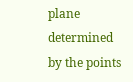plane determined by the points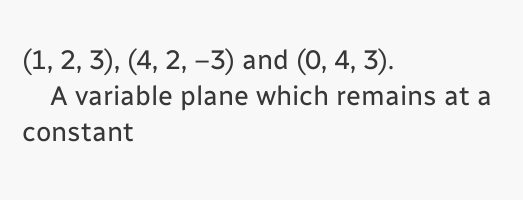(1, 2, 3), (4, 2, –3) and (0, 4, 3).
    A variable plane which remains at a constant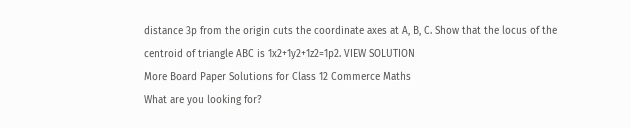distance 3p from the origin cuts the coordinate axes at A, B, C. Show that the locus of the centroid of triangle ABC is 1x2+1y2+1z2=1p2. VIEW SOLUTION
More Board Paper Solutions for Class 12 Commerce Maths
What are you looking for?